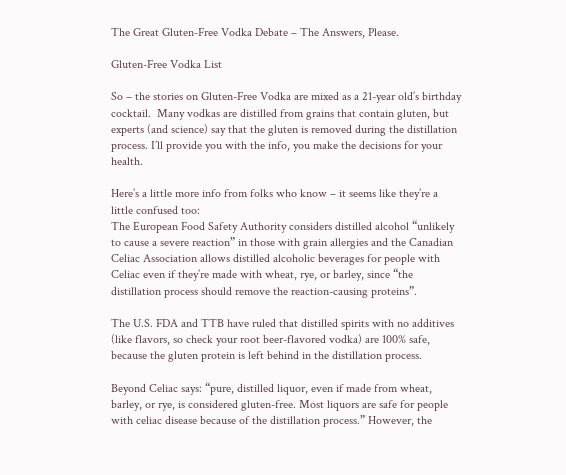The Great Gluten-Free Vodka Debate – The Answers, Please.

Gluten-Free Vodka List

So – the stories on Gluten-Free Vodka are mixed as a 21-year old’s birthday cocktail.  Many vodkas are distilled from grains that contain gluten, but experts (and science) say that the gluten is removed during the distillation process. I’ll provide you with the info, you make the decisions for your health.

Here’s a little more info from folks who know – it seems like they’re a little confused too:
The European Food Safety Authority considers distilled alcohol “unlikely to cause a severe reaction” in those with grain allergies and the Canadian Celiac Association allows distilled alcoholic beverages for people with Celiac even if they’re made with wheat, rye, or barley, since “the distillation process should remove the reaction-causing proteins”.

The U.S. FDA and TTB have ruled that distilled spirits with no additives (like flavors, so check your root beer-flavored vodka) are 100% safe, because the gluten protein is left behind in the distillation process.

Beyond Celiac says: “pure, distilled liquor, even if made from wheat, barley, or rye, is considered gluten-free. Most liquors are safe for people with celiac disease because of the distillation process.” However, the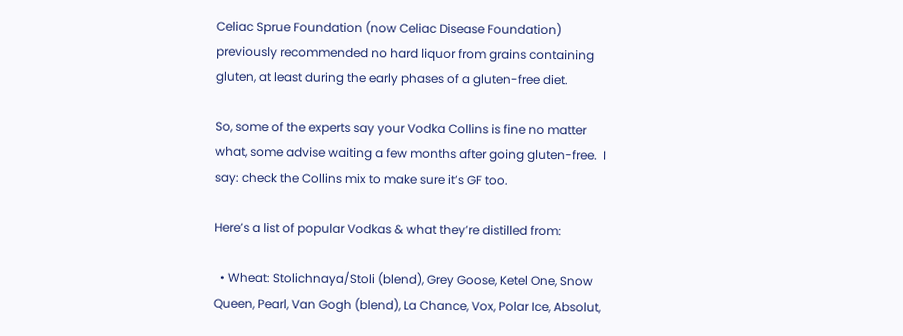Celiac Sprue Foundation (now Celiac Disease Foundation) previously recommended no hard liquor from grains containing gluten, at least during the early phases of a gluten-free diet.

So, some of the experts say your Vodka Collins is fine no matter what, some advise waiting a few months after going gluten-free.  I say: check the Collins mix to make sure it’s GF too.

Here’s a list of popular Vodkas & what they’re distilled from:

  • Wheat: Stolichnaya/Stoli (blend), Grey Goose, Ketel One, Snow Queen, Pearl, Van Gogh (blend), La Chance, Vox, Polar Ice, Absolut,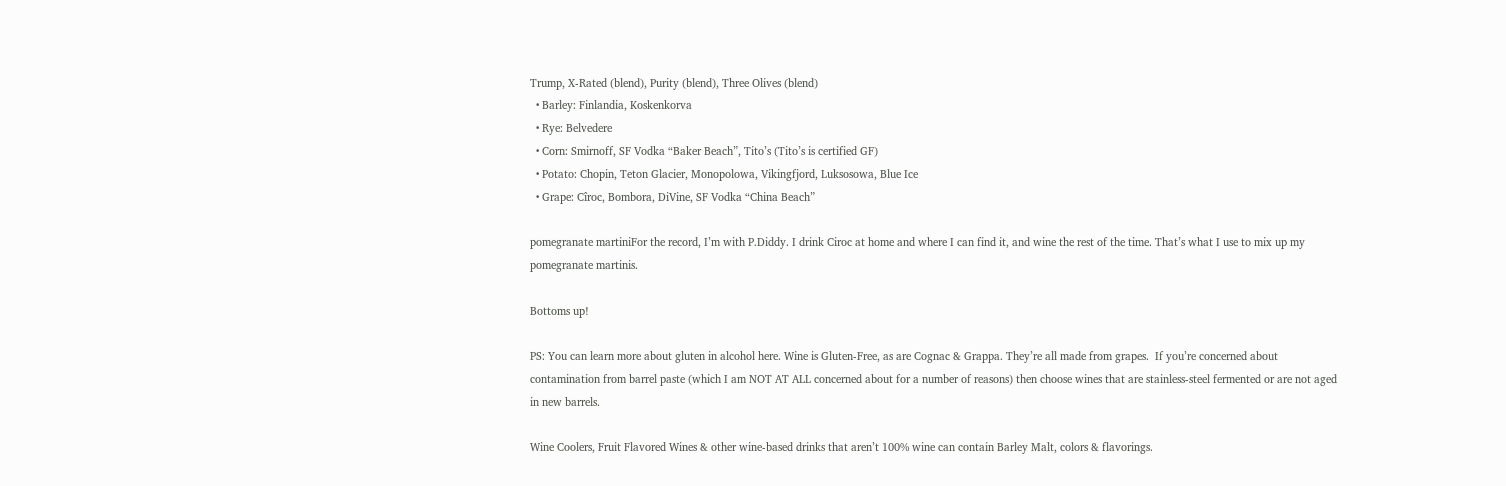Trump, X-Rated (blend), Purity (blend), Three Olives (blend)
  • Barley: Finlandia, Koskenkorva
  • Rye: Belvedere
  • Corn: Smirnoff, SF Vodka “Baker Beach”, Tito’s (Tito’s is certified GF)
  • Potato: Chopin, Teton Glacier, Monopolowa, Vikingfjord, Luksosowa, Blue Ice
  • Grape: Cîroc, Bombora, DiVine, SF Vodka “China Beach”

pomegranate martiniFor the record, I’m with P.Diddy. I drink Ciroc at home and where I can find it, and wine the rest of the time. That’s what I use to mix up my pomegranate martinis.

Bottoms up!

PS: You can learn more about gluten in alcohol here. Wine is Gluten-Free, as are Cognac & Grappa. They’re all made from grapes.  If you’re concerned about contamination from barrel paste (which I am NOT AT ALL concerned about for a number of reasons) then choose wines that are stainless-steel fermented or are not aged in new barrels.

Wine Coolers, Fruit Flavored Wines & other wine-based drinks that aren’t 100% wine can contain Barley Malt, colors & flavorings.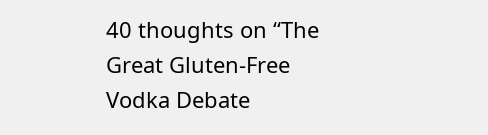40 thoughts on “The Great Gluten-Free Vodka Debate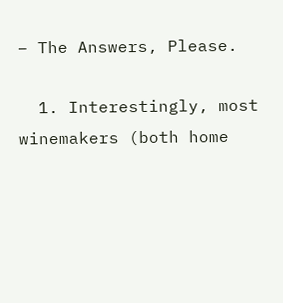– The Answers, Please.

  1. Interestingly, most winemakers (both home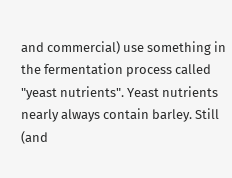and commercial) use something in the fermentation process called "yeast nutrients". Yeast nutrients nearly always contain barley. Still (and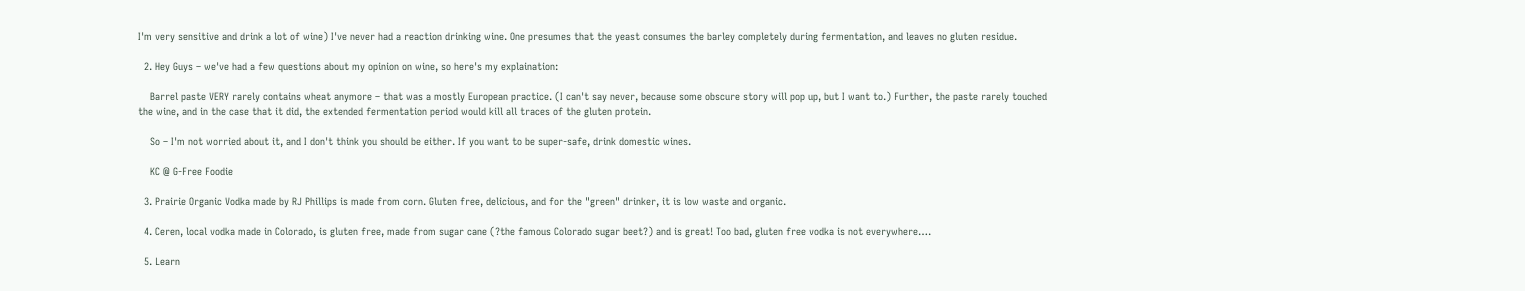I'm very sensitive and drink a lot of wine) I've never had a reaction drinking wine. One presumes that the yeast consumes the barley completely during fermentation, and leaves no gluten residue.

  2. Hey Guys – we've had a few questions about my opinion on wine, so here's my explaination:

    Barrel paste VERY rarely contains wheat anymore – that was a mostly European practice. (I can't say never, because some obscure story will pop up, but I want to.) Further, the paste rarely touched the wine, and in the case that it did, the extended fermentation period would kill all traces of the gluten protein.

    So – I'm not worried about it, and I don't think you should be either. If you want to be super-safe, drink domestic wines.

    KC @ G-Free Foodie

  3. Prairie Organic Vodka made by RJ Phillips is made from corn. Gluten free, delicious, and for the "green" drinker, it is low waste and organic.

  4. Ceren, local vodka made in Colorado, is gluten free, made from sugar cane (?the famous Colorado sugar beet?) and is great! Too bad, gluten free vodka is not everywhere….

  5. Learn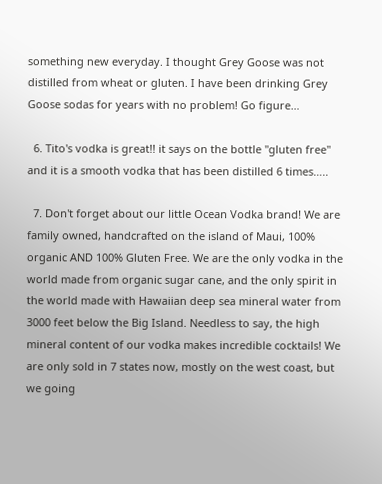something new everyday. I thought Grey Goose was not distilled from wheat or gluten. I have been drinking Grey Goose sodas for years with no problem! Go figure…

  6. Tito's vodka is great!! it says on the bottle "gluten free" and it is a smooth vodka that has been distilled 6 times…..

  7. Don't forget about our little Ocean Vodka brand! We are family owned, handcrafted on the island of Maui, 100% organic AND 100% Gluten Free. We are the only vodka in the world made from organic sugar cane, and the only spirit in the world made with Hawaiian deep sea mineral water from 3000 feet below the Big Island. Needless to say, the high mineral content of our vodka makes incredible cocktails! We are only sold in 7 states now, mostly on the west coast, but we going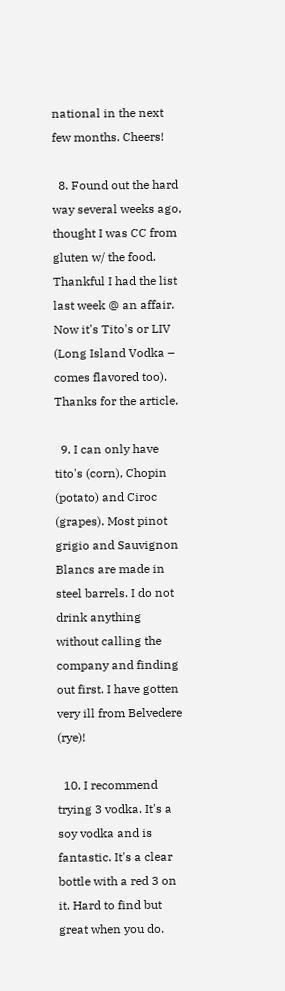national in the next few months. Cheers!

  8. Found out the hard way several weeks ago, thought I was CC from gluten w/ the food. Thankful I had the list last week @ an affair. Now it's Tito's or LIV (Long Island Vodka – comes flavored too). Thanks for the article.

  9. I can only have tito's (corn), Chopin (potato) and Ciroc (grapes). Most pinot grigio and Sauvignon Blancs are made in steel barrels. I do not drink anything without calling the company and finding out first. I have gotten very ill from Belvedere (rye)!

  10. I recommend trying 3 vodka. It's a soy vodka and is fantastic. It's a clear bottle with a red 3 on it. Hard to find but great when you do.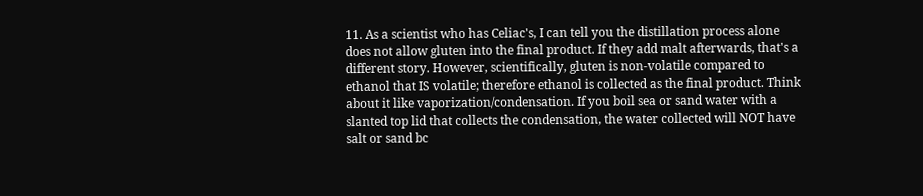11. As a scientist who has Celiac's, I can tell you the distillation process alone does not allow gluten into the final product. If they add malt afterwards, that's a different story. However, scientifically, gluten is non-volatile compared to ethanol that IS volatile; therefore ethanol is collected as the final product. Think about it like vaporization/condensation. If you boil sea or sand water with a slanted top lid that collects the condensation, the water collected will NOT have salt or sand bc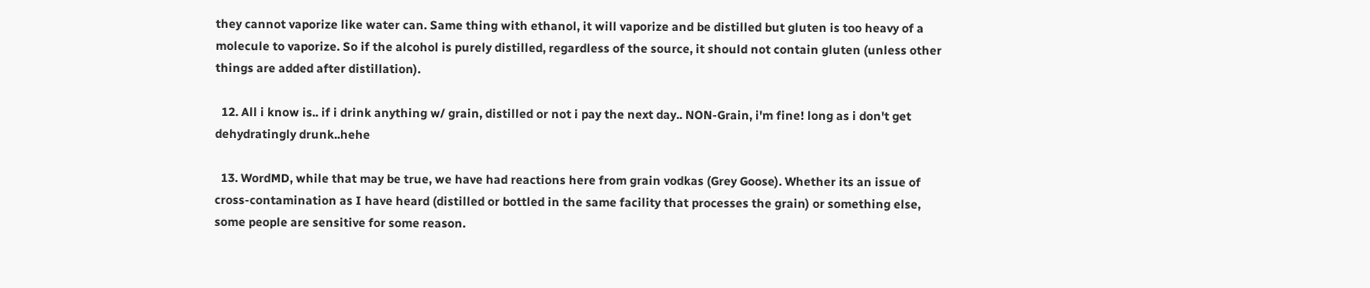they cannot vaporize like water can. Same thing with ethanol, it will vaporize and be distilled but gluten is too heavy of a molecule to vaporize. So if the alcohol is purely distilled, regardless of the source, it should not contain gluten (unless other things are added after distillation).

  12. All i know is.. if i drink anything w/ grain, distilled or not i pay the next day.. NON-Grain, i'm fine! long as i don't get dehydratingly drunk..hehe

  13. WordMD, while that may be true, we have had reactions here from grain vodkas (Grey Goose). Whether its an issue of cross-contamination as I have heard (distilled or bottled in the same facility that processes the grain) or something else, some people are sensitive for some reason.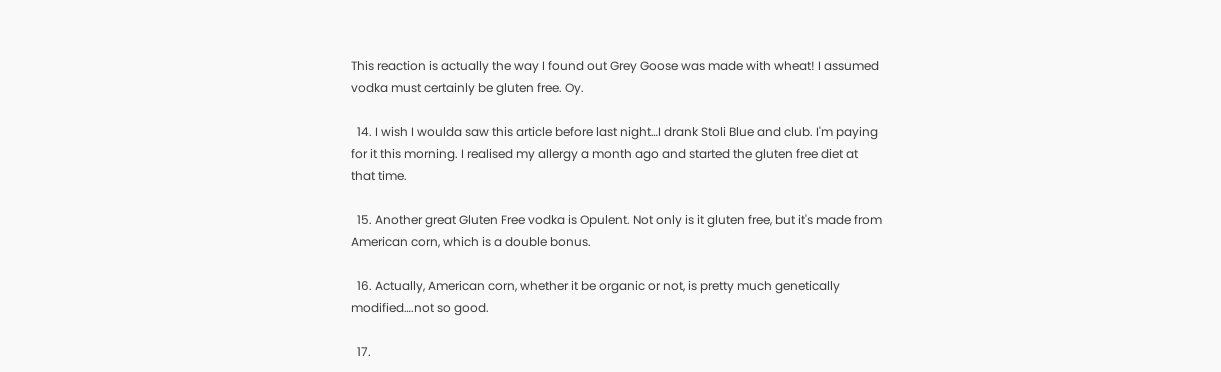This reaction is actually the way I found out Grey Goose was made with wheat! I assumed vodka must certainly be gluten free. Oy.

  14. I wish I woulda saw this article before last night…I drank Stoli Blue and club. I'm paying for it this morning. I realised my allergy a month ago and started the gluten free diet at that time.

  15. Another great Gluten Free vodka is Opulent. Not only is it gluten free, but it's made from American corn, which is a double bonus.

  16. Actually, American corn, whether it be organic or not, is pretty much genetically modified….not so good.

  17.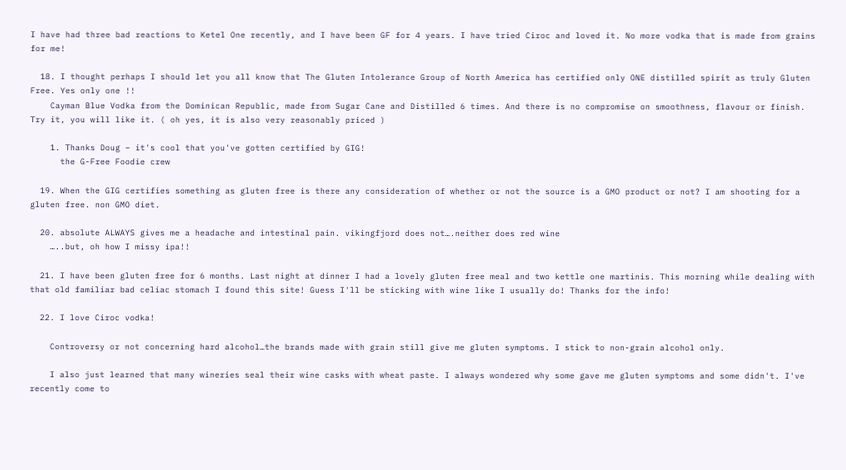I have had three bad reactions to Ketel One recently, and I have been GF for 4 years. I have tried Ciroc and loved it. No more vodka that is made from grains for me!

  18. I thought perhaps I should let you all know that The Gluten Intolerance Group of North America has certified only ONE distilled spirit as truly Gluten Free. Yes only one !!
    Cayman Blue Vodka from the Dominican Republic, made from Sugar Cane and Distilled 6 times. And there is no compromise on smoothness, flavour or finish. Try it, you will like it. ( oh yes, it is also very reasonably priced )

    1. Thanks Doug – it's cool that you've gotten certified by GIG!
      the G-Free Foodie crew

  19. When the GIG certifies something as gluten free is there any consideration of whether or not the source is a GMO product or not? I am shooting for a gluten free. non GMO diet.

  20. absolute ALWAYS gives me a headache and intestinal pain. vikingfjord does not….neither does red wine
    …..but, oh how I missy ipa!!

  21. I have been gluten free for 6 months. Last night at dinner I had a lovely gluten free meal and two kettle one martinis. This morning while dealing with that old familiar bad celiac stomach I found this site! Guess I'll be sticking with wine like I usually do! Thanks for the info!

  22. I love Ciroc vodka!

    Controversy or not concerning hard alcohol…the brands made with grain still give me gluten symptoms. I stick to non-grain alcohol only.

    I also just learned that many wineries seal their wine casks with wheat paste. I always wondered why some gave me gluten symptoms and some didn't. I've recently come to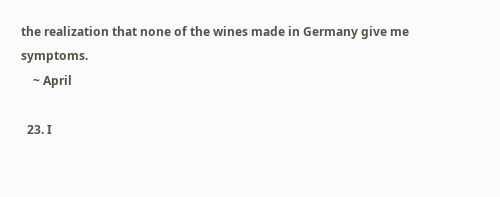the realization that none of the wines made in Germany give me symptoms.
    ~ April

  23. I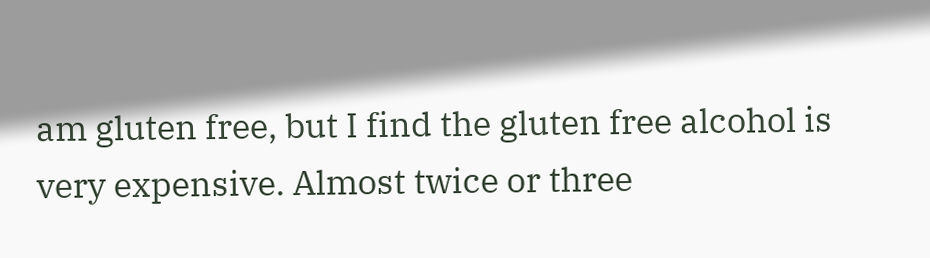am gluten free, but I find the gluten free alcohol is very expensive. Almost twice or three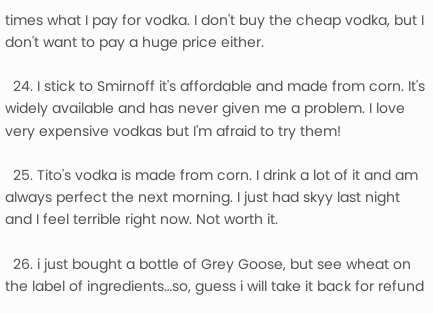times what I pay for vodka. I don't buy the cheap vodka, but I don't want to pay a huge price either.

  24. I stick to Smirnoff it's affordable and made from corn. It's widely available and has never given me a problem. I love very expensive vodkas but I'm afraid to try them!

  25. Tito's vodka is made from corn. I drink a lot of it and am always perfect the next morning. I just had skyy last night and I feel terrible right now. Not worth it.

  26. i just bought a bottle of Grey Goose, but see wheat on the label of ingredients…so, guess i will take it back for refund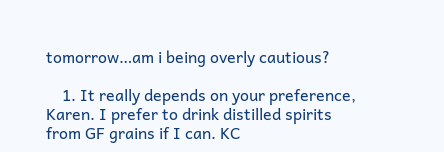tomorrow…am i being overly cautious?

    1. It really depends on your preference, Karen. I prefer to drink distilled spirits from GF grains if I can. KC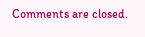Comments are closed.